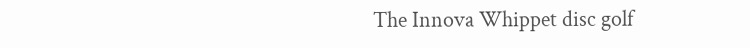The Innova Whippet disc golf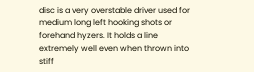disc is a very overstable driver used for medium long left hooking shots or forehand hyzers. It holds a line extremely well even when thrown into stiff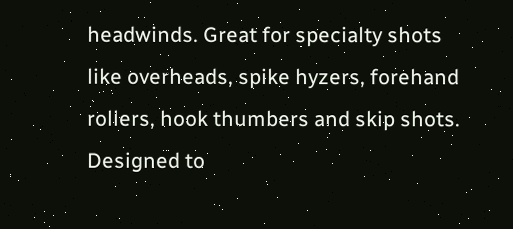headwinds. Great for specialty shots like overheads, spike hyzers, forehand rollers, hook thumbers and skip shots. Designed to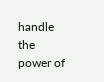handle the power of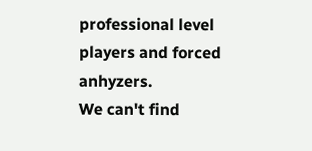professional level players and forced anhyzers.
We can't find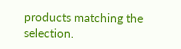products matching the selection.